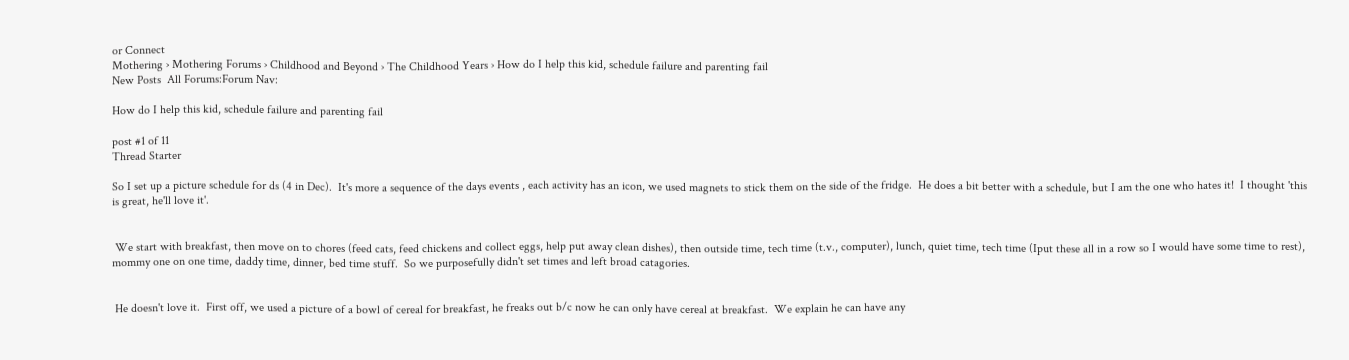or Connect
Mothering › Mothering Forums › Childhood and Beyond › The Childhood Years › How do I help this kid, schedule failure and parenting fail
New Posts  All Forums:Forum Nav:

How do I help this kid, schedule failure and parenting fail

post #1 of 11
Thread Starter

So I set up a picture schedule for ds (4 in Dec).  It's more a sequence of the days events , each activity has an icon, we used magnets to stick them on the side of the fridge.  He does a bit better with a schedule, but I am the one who hates it!  I thought 'this is great, he'll love it'.


 We start with breakfast, then move on to chores (feed cats, feed chickens and collect eggs, help put away clean dishes), then outside time, tech time (t.v., computer), lunch, quiet time, tech time (Iput these all in a row so I would have some time to rest), mommy one on one time, daddy time, dinner, bed time stuff.  So we purposefully didn't set times and left broad catagories.


 He doesn't love it.  First off, we used a picture of a bowl of cereal for breakfast, he freaks out b/c now he can only have cereal at breakfast.  We explain he can have any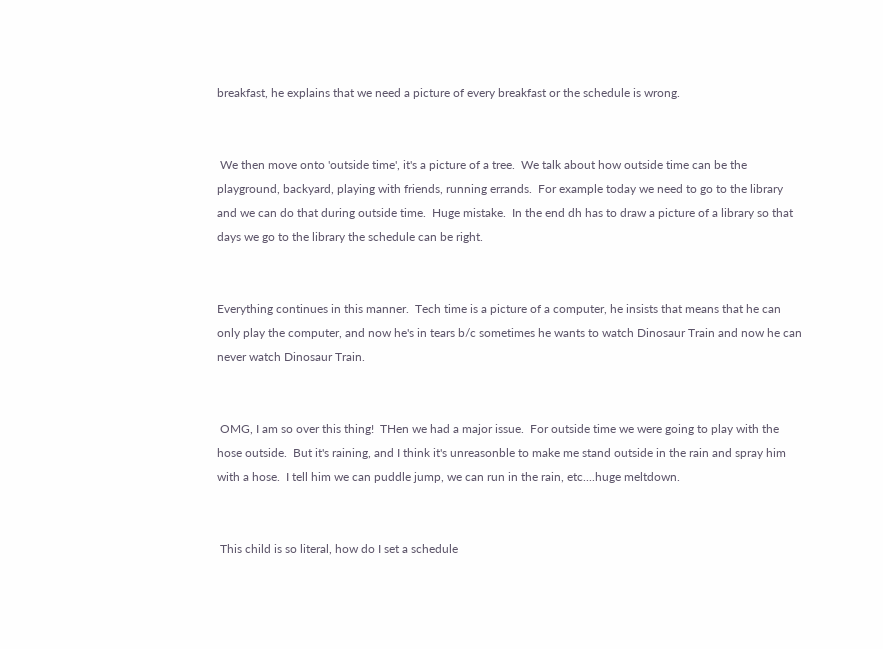breakfast, he explains that we need a picture of every breakfast or the schedule is wrong.


 We then move onto 'outside time', it's a picture of a tree.  We talk about how outside time can be the playground, backyard, playing with friends, running errands.  For example today we need to go to the library and we can do that during outside time.  Huge mistake.  In the end dh has to draw a picture of a library so that days we go to the library the schedule can be right.


Everything continues in this manner.  Tech time is a picture of a computer, he insists that means that he can only play the computer, and now he's in tears b/c sometimes he wants to watch Dinosaur Train and now he can never watch Dinosaur Train.


 OMG, I am so over this thing!  THen we had a major issue.  For outside time we were going to play with the hose outside.  But it's raining, and I think it's unreasonble to make me stand outside in the rain and spray him with a hose.  I tell him we can puddle jump, we can run in the rain, etc....huge meltdown.


 This child is so literal, how do I set a schedule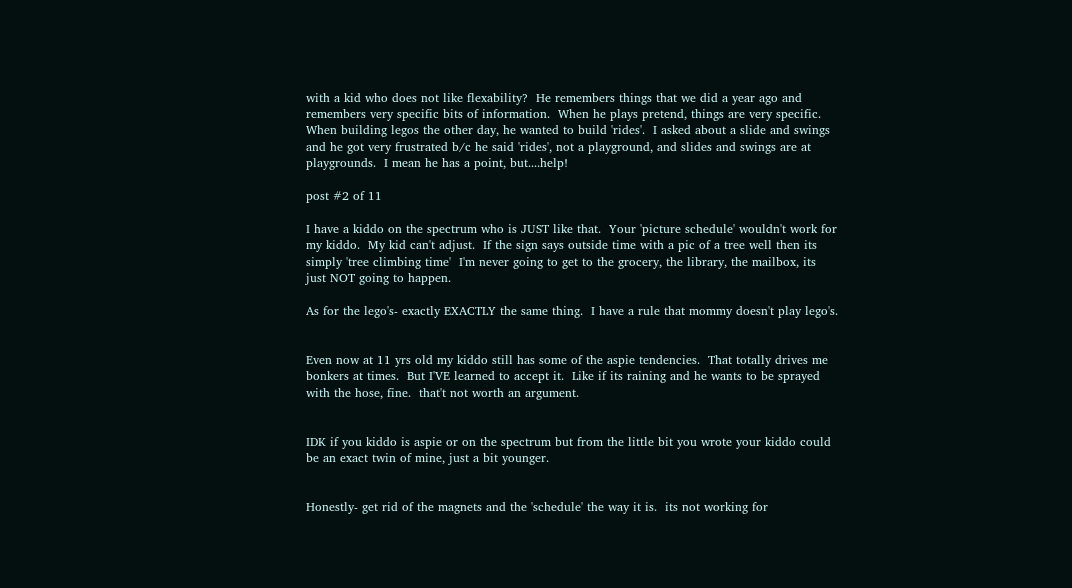with a kid who does not like flexability?  He remembers things that we did a year ago and remembers very specific bits of information.  When he plays pretend, things are very specific.  When building legos the other day, he wanted to build 'rides'.  I asked about a slide and swings and he got very frustrated b/c he said 'rides', not a playground, and slides and swings are at playgrounds.  I mean he has a point, but....help!

post #2 of 11

I have a kiddo on the spectrum who is JUST like that.  Your 'picture schedule' wouldn't work for my kiddo.  My kid can't adjust.  If the sign says outside time with a pic of a tree well then its simply 'tree climbing time'  I'm never going to get to the grocery, the library, the mailbox, its just NOT going to happen.

As for the lego's- exactly EXACTLY the same thing.  I have a rule that mommy doesn't play lego's.


Even now at 11 yrs old my kiddo still has some of the aspie tendencies.  That totally drives me bonkers at times.  But I'VE learned to accept it.  Like if its raining and he wants to be sprayed with the hose, fine.  that't not worth an argument.


IDK if you kiddo is aspie or on the spectrum but from the little bit you wrote your kiddo could be an exact twin of mine, just a bit younger.


Honestly- get rid of the magnets and the 'schedule' the way it is.  its not working for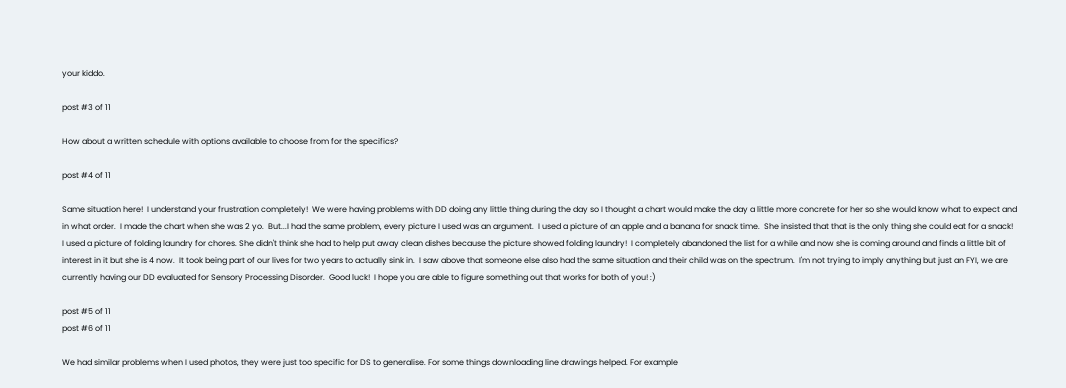your kiddo.

post #3 of 11

How about a written schedule with options available to choose from for the specifics?

post #4 of 11

Same situation here!  I understand your frustration completely!  We were having problems with DD doing any little thing during the day so I thought a chart would make the day a little more concrete for her so she would know what to expect and in what order.  I made the chart when she was 2 yo.  But...I had the same problem, every picture I used was an argument.  I used a picture of an apple and a banana for snack time.  She insisted that that is the only thing she could eat for a snack!  I used a picture of folding laundry for chores. She didn't think she had to help put away clean dishes because the picture showed folding laundry!  I completely abandoned the list for a while and now she is coming around and finds a little bit of interest in it but she is 4 now.  It took being part of our lives for two years to actually sink in.  I saw above that someone else also had the same situation and their child was on the spectrum.  I'm not trying to imply anything but just an FYI, we are currently having our DD evaluated for Sensory Processing Disorder.  Good luck!  I hope you are able to figure something out that works for both of you! :)

post #5 of 11
post #6 of 11

We had similar problems when I used photos, they were just too specific for DS to generalise. For some things downloading line drawings helped. For example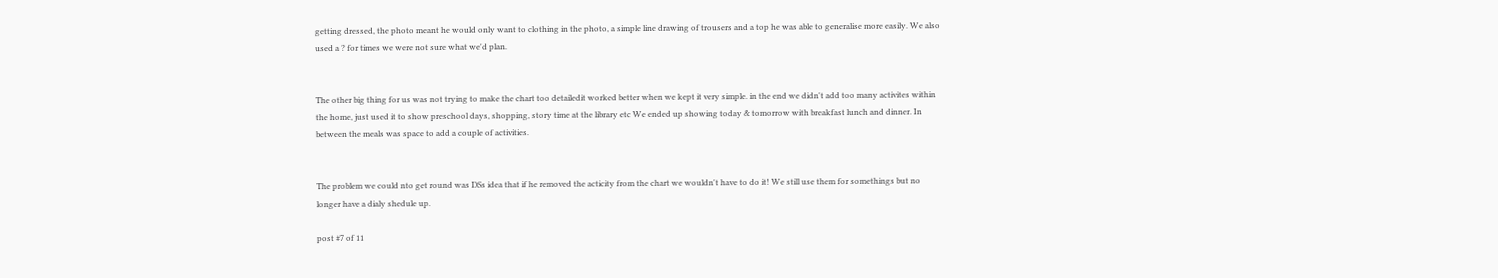getting dressed, the photo meant he would only want to clothing in the photo, a simple line drawing of trousers and a top he was able to generalise more easily. We also used a ? for times we were not sure what we'd plan.


The other big thing for us was not trying to make the chart too detailedit worked better when we kept it very simple. in the end we didn't add too many activites within the home, just used it to show preschool days, shopping, story time at the library etc We ended up showing today & tomorrow with breakfast lunch and dinner. In between the meals was space to add a couple of activities.


The problem we could nto get round was DSs idea that if he removed the acticity from the chart we wouldn't have to do it! We still use them for somethings but no longer have a dialy shedule up.

post #7 of 11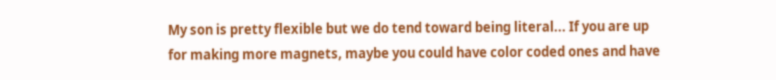My son is pretty flexible but we do tend toward being literal... If you are up for making more magnets, maybe you could have color coded ones and have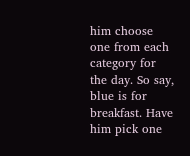him choose one from each category for the day. So say, blue is for breakfast. Have him pick one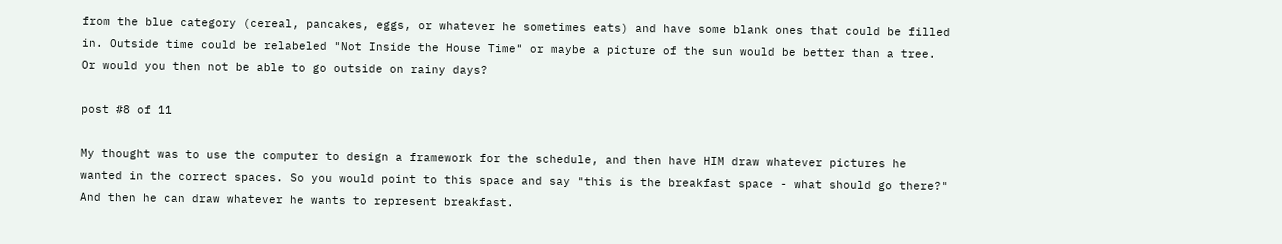from the blue category (cereal, pancakes, eggs, or whatever he sometimes eats) and have some blank ones that could be filled in. Outside time could be relabeled "Not Inside the House Time" or maybe a picture of the sun would be better than a tree. Or would you then not be able to go outside on rainy days?

post #8 of 11

My thought was to use the computer to design a framework for the schedule, and then have HIM draw whatever pictures he wanted in the correct spaces. So you would point to this space and say "this is the breakfast space - what should go there?" And then he can draw whatever he wants to represent breakfast.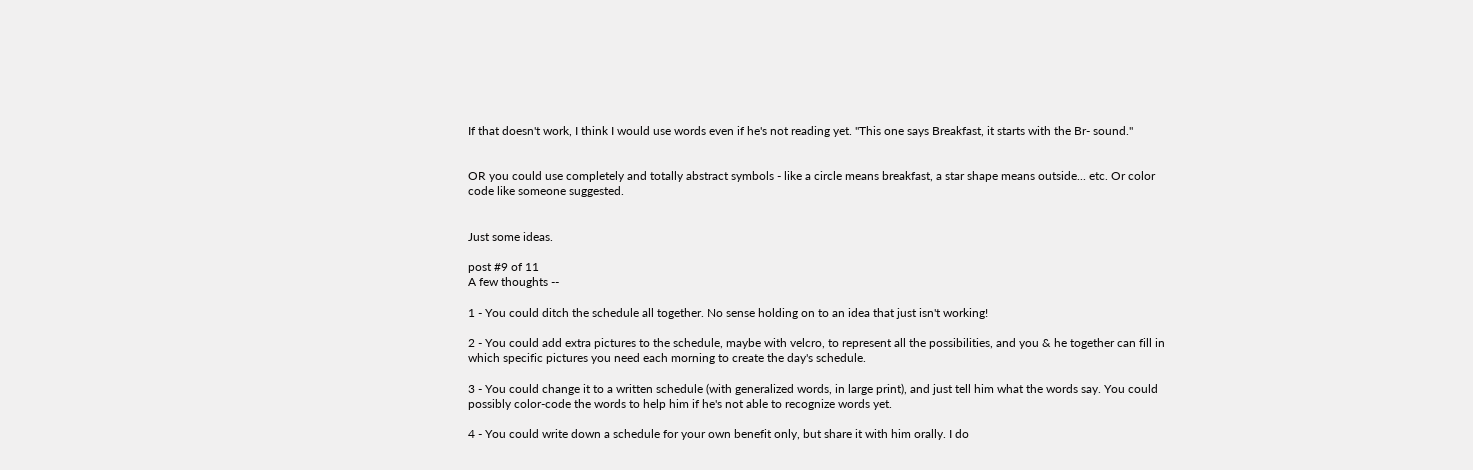If that doesn't work, I think I would use words even if he's not reading yet. "This one says Breakfast, it starts with the Br- sound."


OR you could use completely and totally abstract symbols - like a circle means breakfast, a star shape means outside... etc. Or color code like someone suggested.


Just some ideas.

post #9 of 11
A few thoughts --

1 - You could ditch the schedule all together. No sense holding on to an idea that just isn't working!

2 - You could add extra pictures to the schedule, maybe with velcro, to represent all the possibilities, and you & he together can fill in which specific pictures you need each morning to create the day's schedule.

3 - You could change it to a written schedule (with generalized words, in large print), and just tell him what the words say. You could possibly color-code the words to help him if he's not able to recognize words yet.

4 - You could write down a schedule for your own benefit only, but share it with him orally. I do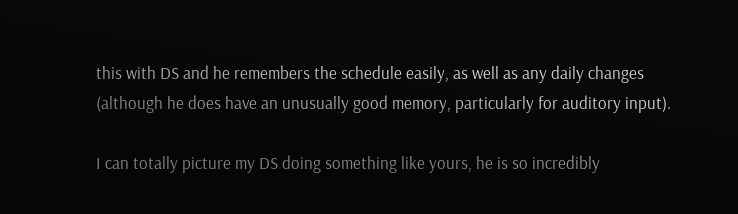this with DS and he remembers the schedule easily, as well as any daily changes (although he does have an unusually good memory, particularly for auditory input).

I can totally picture my DS doing something like yours, he is so incredibly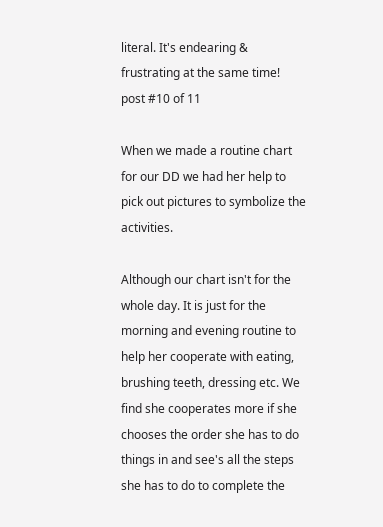literal. It's endearing & frustrating at the same time!
post #10 of 11

When we made a routine chart for our DD we had her help to pick out pictures to symbolize the activities.

Although our chart isn't for the whole day. It is just for the morning and evening routine to help her cooperate with eating, brushing teeth, dressing etc. We find she cooperates more if she chooses the order she has to do things in and see's all the steps she has to do to complete the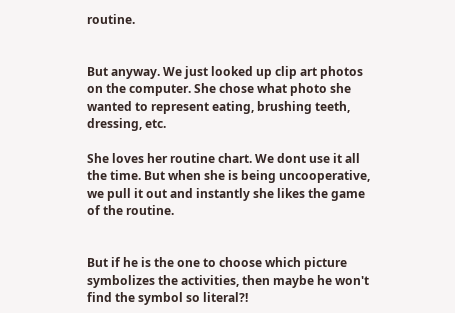routine.


But anyway. We just looked up clip art photos on the computer. She chose what photo she wanted to represent eating, brushing teeth, dressing, etc.

She loves her routine chart. We dont use it all the time. But when she is being uncooperative, we pull it out and instantly she likes the game of the routine.


But if he is the one to choose which picture symbolizes the activities, then maybe he won't find the symbol so literal?!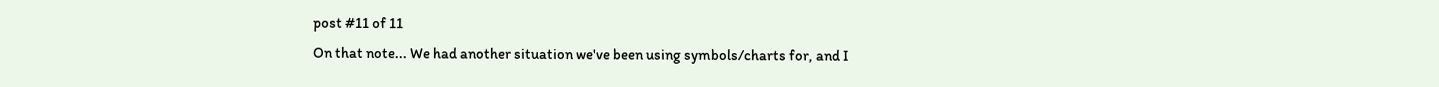post #11 of 11
On that note... We had another situation we've been using symbols/charts for, and I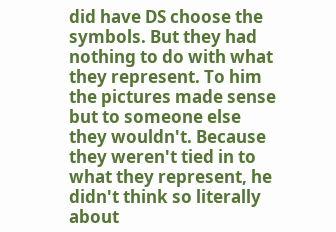did have DS choose the symbols. But they had nothing to do with what they represent. To him the pictures made sense but to someone else they wouldn't. Because they weren't tied in to what they represent, he didn't think so literally about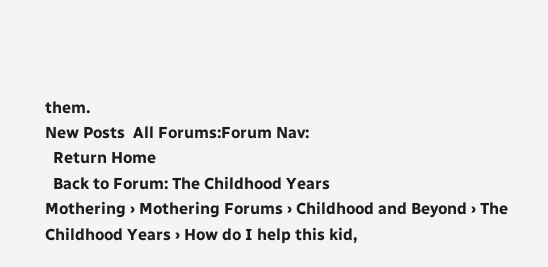them.
New Posts  All Forums:Forum Nav:
  Return Home
  Back to Forum: The Childhood Years
Mothering › Mothering Forums › Childhood and Beyond › The Childhood Years › How do I help this kid,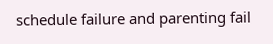schedule failure and parenting fail